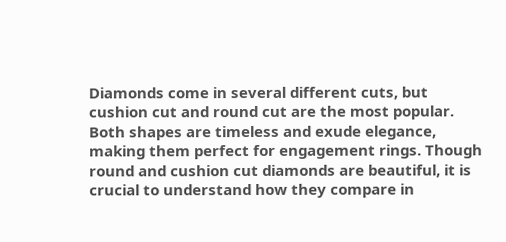Diamonds come in several different cuts, but cushion cut and round cut are the most popular. Both shapes are timeless and exude elegance, making them perfect for engagement rings. Though round and cushion cut diamonds are beautiful, it is crucial to understand how they compare in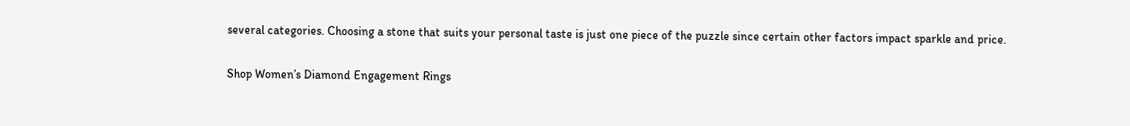several categories. Choosing a stone that suits your personal taste is just one piece of the puzzle since certain other factors impact sparkle and price.

Shop Women’s Diamond Engagement Rings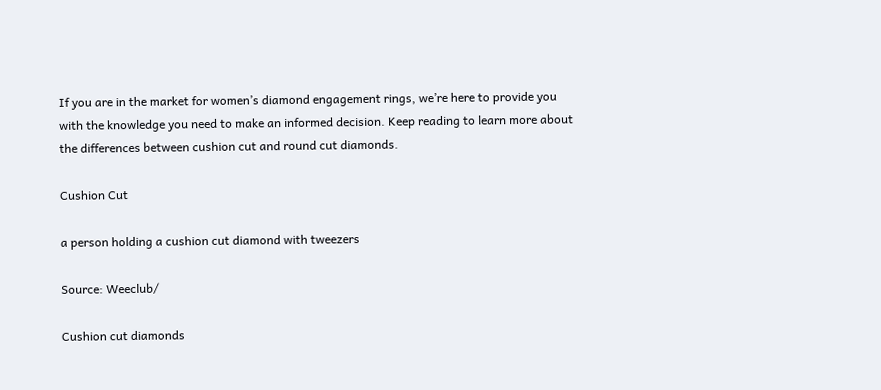If you are in the market for women’s diamond engagement rings, we’re here to provide you with the knowledge you need to make an informed decision. Keep reading to learn more about the differences between cushion cut and round cut diamonds.

Cushion Cut

a person holding a cushion cut diamond with tweezers

Source: Weeclub/

Cushion cut diamonds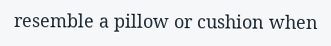resemble a pillow or cushion when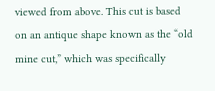viewed from above. This cut is based on an antique shape known as the “old mine cut,” which was specifically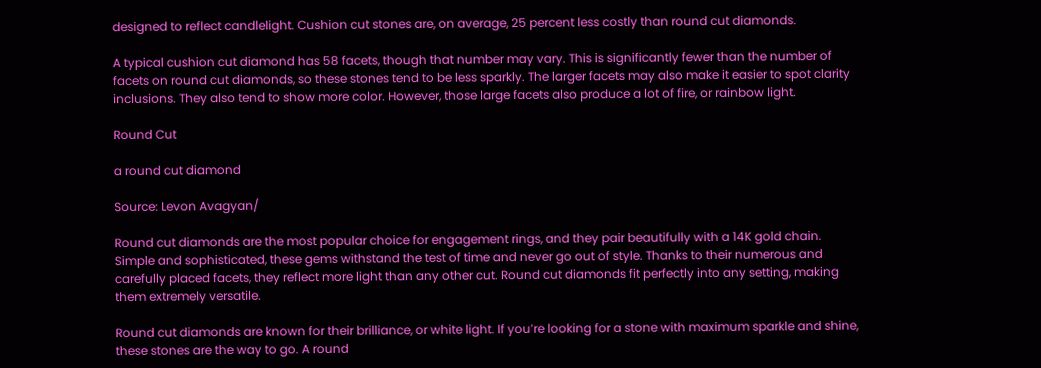designed to reflect candlelight. Cushion cut stones are, on average, 25 percent less costly than round cut diamonds.

A typical cushion cut diamond has 58 facets, though that number may vary. This is significantly fewer than the number of facets on round cut diamonds, so these stones tend to be less sparkly. The larger facets may also make it easier to spot clarity inclusions. They also tend to show more color. However, those large facets also produce a lot of fire, or rainbow light.

Round Cut

a round cut diamond

Source: Levon Avagyan/

Round cut diamonds are the most popular choice for engagement rings, and they pair beautifully with a 14K gold chain. Simple and sophisticated, these gems withstand the test of time and never go out of style. Thanks to their numerous and carefully placed facets, they reflect more light than any other cut. Round cut diamonds fit perfectly into any setting, making them extremely versatile.

Round cut diamonds are known for their brilliance, or white light. If you’re looking for a stone with maximum sparkle and shine, these stones are the way to go. A round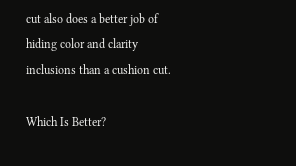cut also does a better job of hiding color and clarity inclusions than a cushion cut.

Which Is Better?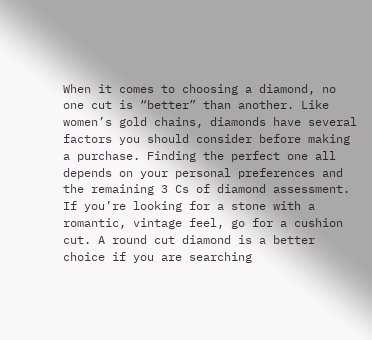When it comes to choosing a diamond, no one cut is “better” than another. Like women’s gold chains, diamonds have several factors you should consider before making a purchase. Finding the perfect one all depends on your personal preferences and the remaining 3 Cs of diamond assessment. If you’re looking for a stone with a romantic, vintage feel, go for a cushion cut. A round cut diamond is a better choice if you are searching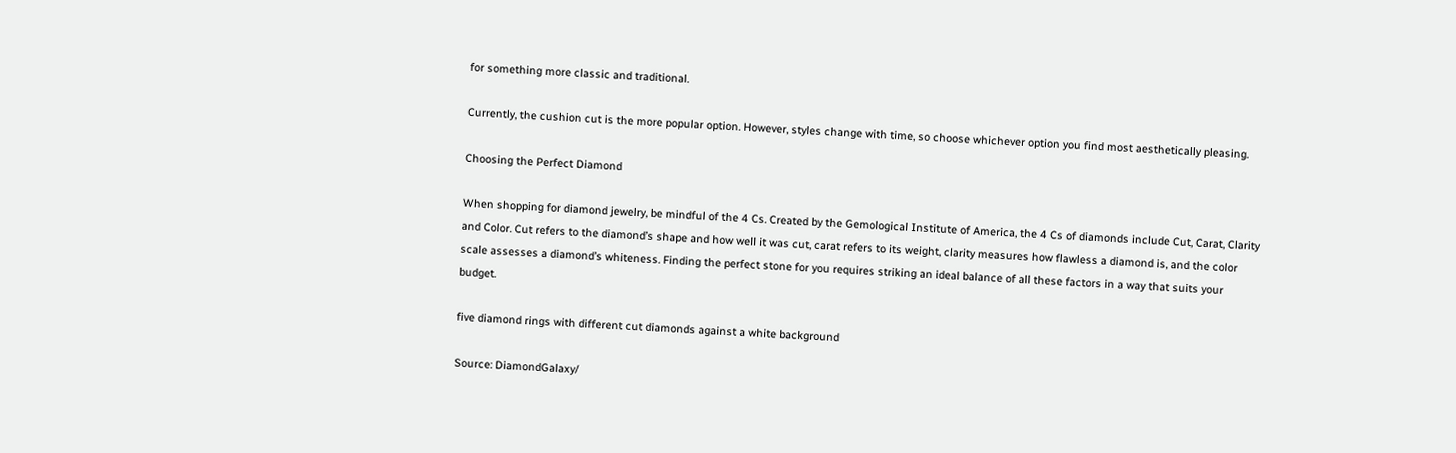for something more classic and traditional.

Currently, the cushion cut is the more popular option. However, styles change with time, so choose whichever option you find most aesthetically pleasing.

Choosing the Perfect Diamond

When shopping for diamond jewelry, be mindful of the 4 Cs. Created by the Gemological Institute of America, the 4 Cs of diamonds include Cut, Carat, Clarity and Color. Cut refers to the diamond’s shape and how well it was cut, carat refers to its weight, clarity measures how flawless a diamond is, and the color scale assesses a diamond’s whiteness. Finding the perfect stone for you requires striking an ideal balance of all these factors in a way that suits your budget.

five diamond rings with different cut diamonds against a white background

Source: DiamondGalaxy/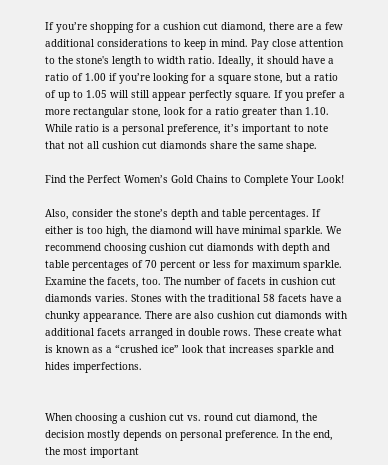If you’re shopping for a cushion cut diamond, there are a few additional considerations to keep in mind. Pay close attention to the stone's length to width ratio. Ideally, it should have a ratio of 1.00 if you’re looking for a square stone, but a ratio of up to 1.05 will still appear perfectly square. If you prefer a more rectangular stone, look for a ratio greater than 1.10. While ratio is a personal preference, it’s important to note that not all cushion cut diamonds share the same shape.

Find the Perfect Women’s Gold Chains to Complete Your Look!

Also, consider the stone’s depth and table percentages. If either is too high, the diamond will have minimal sparkle. We recommend choosing cushion cut diamonds with depth and table percentages of 70 percent or less for maximum sparkle. Examine the facets, too. The number of facets in cushion cut diamonds varies. Stones with the traditional 58 facets have a chunky appearance. There are also cushion cut diamonds with additional facets arranged in double rows. These create what is known as a “crushed ice” look that increases sparkle and hides imperfections.


When choosing a cushion cut vs. round cut diamond, the decision mostly depends on personal preference. In the end, the most important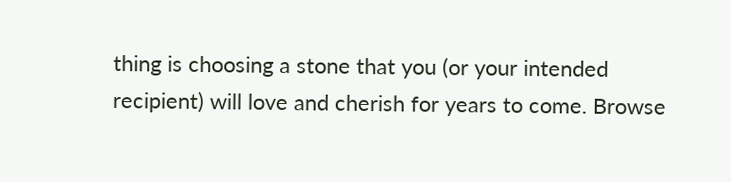thing is choosing a stone that you (or your intended recipient) will love and cherish for years to come. Browse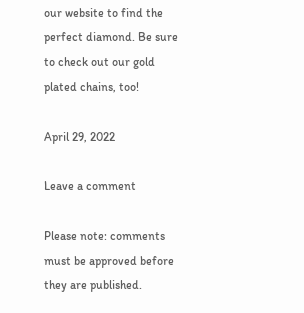our website to find the perfect diamond. Be sure to check out our gold plated chains, too!

April 29, 2022

Leave a comment

Please note: comments must be approved before they are published.